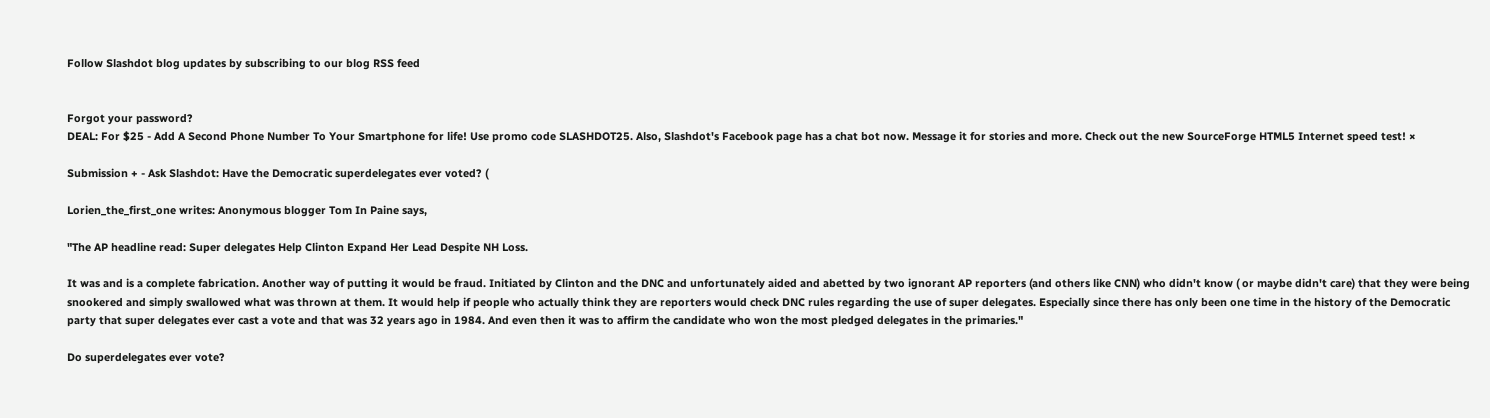Follow Slashdot blog updates by subscribing to our blog RSS feed


Forgot your password?
DEAL: For $25 - Add A Second Phone Number To Your Smartphone for life! Use promo code SLASHDOT25. Also, Slashdot's Facebook page has a chat bot now. Message it for stories and more. Check out the new SourceForge HTML5 Internet speed test! ×

Submission + - Ask Slashdot: Have the Democratic superdelegates ever voted? (

Lorien_the_first_one writes: Anonymous blogger Tom In Paine says,

"The AP headline read: Super delegates Help Clinton Expand Her Lead Despite NH Loss.

It was and is a complete fabrication. Another way of putting it would be fraud. Initiated by Clinton and the DNC and unfortunately aided and abetted by two ignorant AP reporters (and others like CNN) who didn't know ( or maybe didn't care) that they were being snookered and simply swallowed what was thrown at them. It would help if people who actually think they are reporters would check DNC rules regarding the use of super delegates. Especially since there has only been one time in the history of the Democratic party that super delegates ever cast a vote and that was 32 years ago in 1984. And even then it was to affirm the candidate who won the most pledged delegates in the primaries."

Do superdelegates ever vote?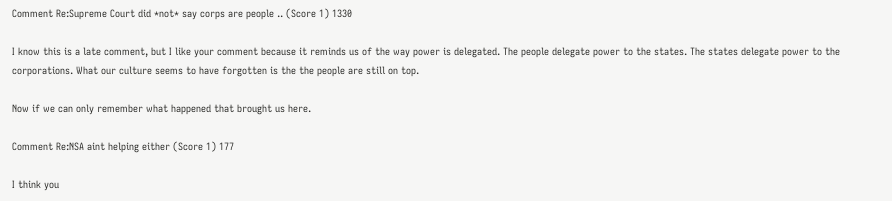Comment Re:Supreme Court did *not* say corps are people .. (Score 1) 1330

I know this is a late comment, but I like your comment because it reminds us of the way power is delegated. The people delegate power to the states. The states delegate power to the corporations. What our culture seems to have forgotten is the the people are still on top.

Now if we can only remember what happened that brought us here.

Comment Re:NSA aint helping either (Score 1) 177

I think you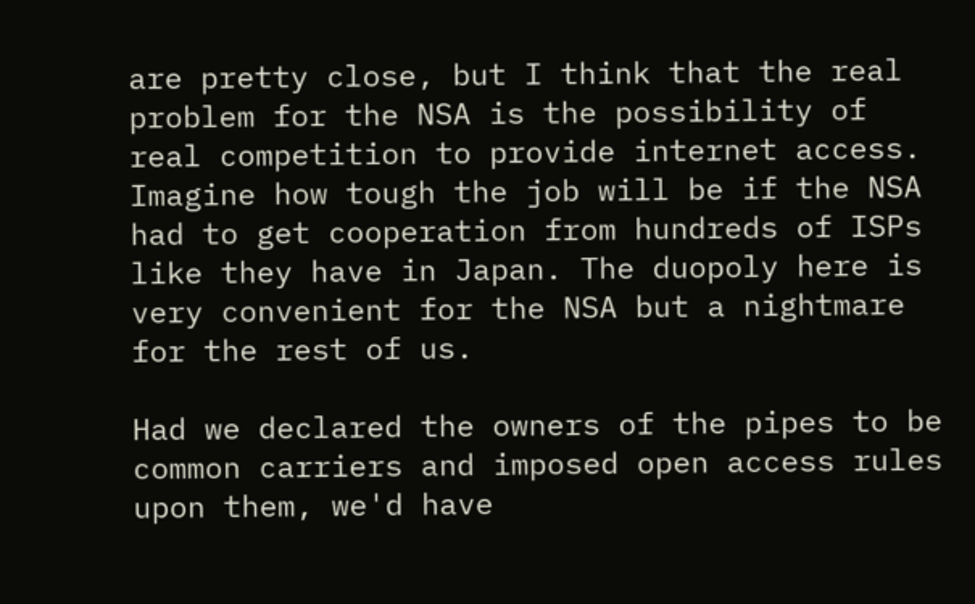are pretty close, but I think that the real problem for the NSA is the possibility of real competition to provide internet access. Imagine how tough the job will be if the NSA had to get cooperation from hundreds of ISPs like they have in Japan. The duopoly here is very convenient for the NSA but a nightmare for the rest of us.

Had we declared the owners of the pipes to be common carriers and imposed open access rules upon them, we'd have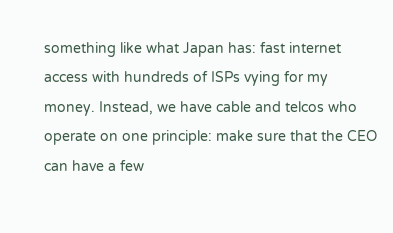something like what Japan has: fast internet access with hundreds of ISPs vying for my money. Instead, we have cable and telcos who operate on one principle: make sure that the CEO can have a few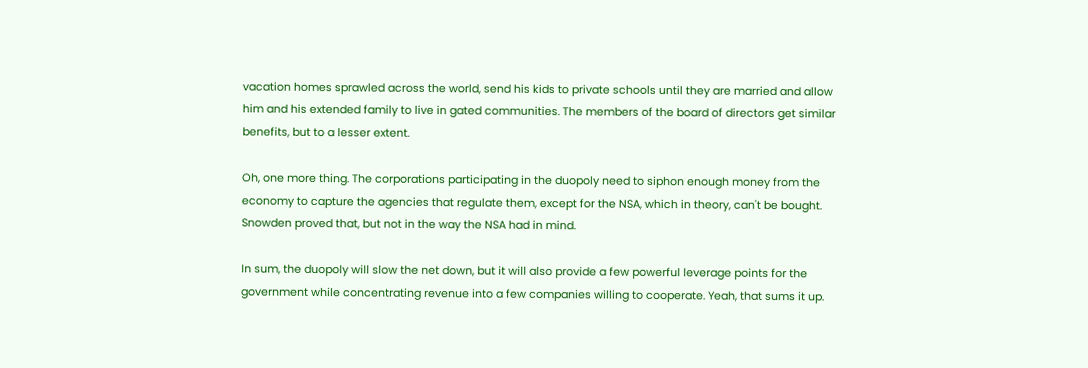vacation homes sprawled across the world, send his kids to private schools until they are married and allow him and his extended family to live in gated communities. The members of the board of directors get similar benefits, but to a lesser extent.

Oh, one more thing. The corporations participating in the duopoly need to siphon enough money from the economy to capture the agencies that regulate them, except for the NSA, which in theory, can't be bought. Snowden proved that, but not in the way the NSA had in mind.

In sum, the duopoly will slow the net down, but it will also provide a few powerful leverage points for the government while concentrating revenue into a few companies willing to cooperate. Yeah, that sums it up.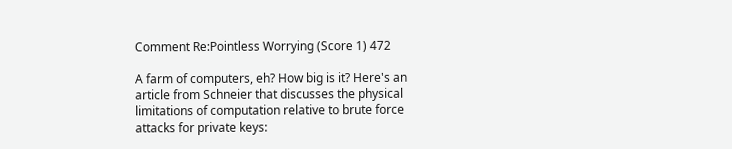Comment Re:Pointless Worrying (Score 1) 472

A farm of computers, eh? How big is it? Here's an article from Schneier that discusses the physical limitations of computation relative to brute force attacks for private keys: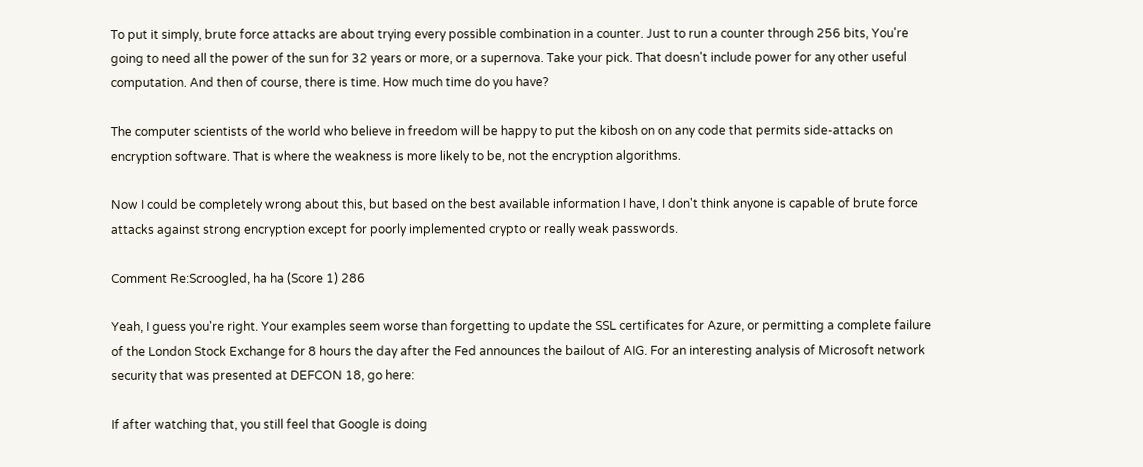To put it simply, brute force attacks are about trying every possible combination in a counter. Just to run a counter through 256 bits, You're going to need all the power of the sun for 32 years or more, or a supernova. Take your pick. That doesn't include power for any other useful computation. And then of course, there is time. How much time do you have?

The computer scientists of the world who believe in freedom will be happy to put the kibosh on on any code that permits side-attacks on encryption software. That is where the weakness is more likely to be, not the encryption algorithms.

Now I could be completely wrong about this, but based on the best available information I have, I don't think anyone is capable of brute force attacks against strong encryption except for poorly implemented crypto or really weak passwords.

Comment Re:Scroogled, ha ha (Score 1) 286

Yeah, I guess you're right. Your examples seem worse than forgetting to update the SSL certificates for Azure, or permitting a complete failure of the London Stock Exchange for 8 hours the day after the Fed announces the bailout of AIG. For an interesting analysis of Microsoft network security that was presented at DEFCON 18, go here:

If after watching that, you still feel that Google is doing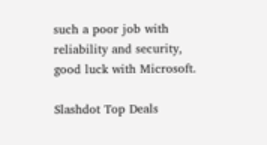such a poor job with reliability and security, good luck with Microsoft.

Slashdot Top Deals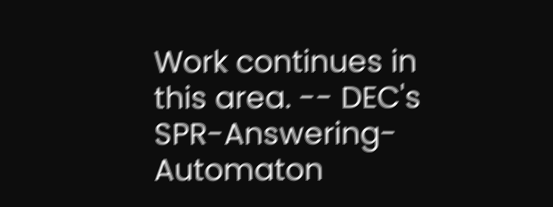Work continues in this area. -- DEC's SPR-Answering-Automaton